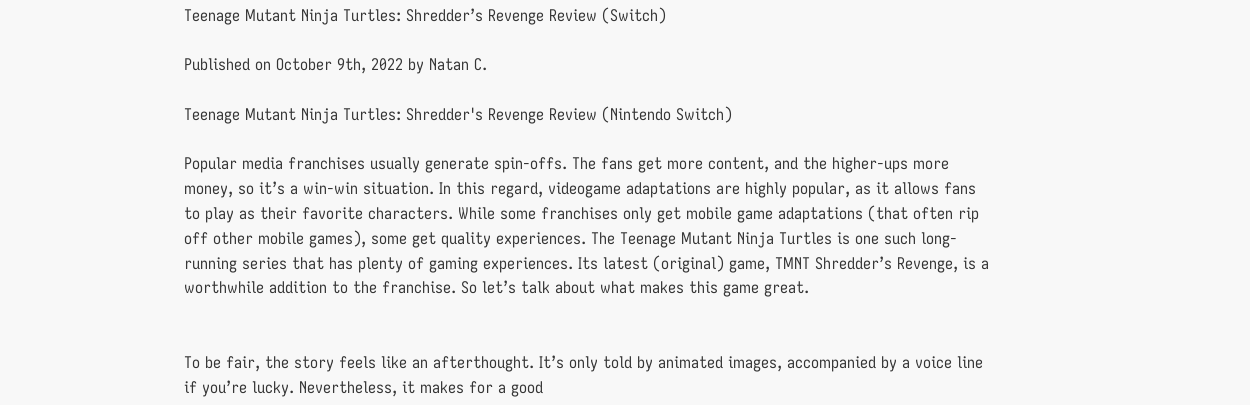Teenage Mutant Ninja Turtles: Shredder’s Revenge Review (Switch)

Published on October 9th, 2022 by Natan C.

Teenage Mutant Ninja Turtles: Shredder's Revenge Review (Nintendo Switch)

Popular media franchises usually generate spin-offs. The fans get more content, and the higher-ups more money, so it’s a win-win situation. In this regard, videogame adaptations are highly popular, as it allows fans to play as their favorite characters. While some franchises only get mobile game adaptations (that often rip off other mobile games), some get quality experiences. The Teenage Mutant Ninja Turtles is one such long-running series that has plenty of gaming experiences. Its latest (original) game, TMNT Shredder’s Revenge, is a worthwhile addition to the franchise. So let’s talk about what makes this game great.


To be fair, the story feels like an afterthought. It’s only told by animated images, accompanied by a voice line if you’re lucky. Nevertheless, it makes for a good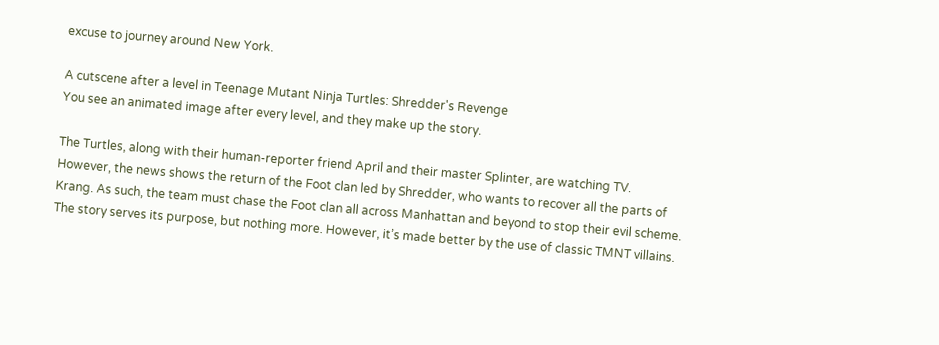excuse to journey around New York.

A cutscene after a level in Teenage Mutant Ninja Turtles: Shredder's Revenge
You see an animated image after every level, and they make up the story.

The Turtles, along with their human-reporter friend April and their master Splinter, are watching TV. However, the news shows the return of the Foot clan led by Shredder, who wants to recover all the parts of Krang. As such, the team must chase the Foot clan all across Manhattan and beyond to stop their evil scheme. The story serves its purpose, but nothing more. However, it’s made better by the use of classic TMNT villains.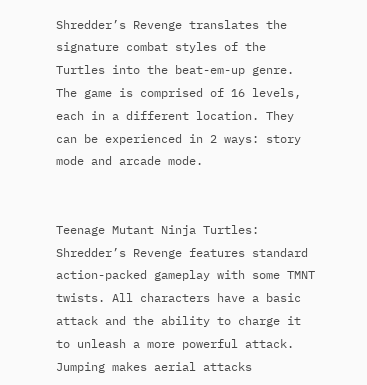Shredder’s Revenge translates the signature combat styles of the Turtles into the beat-em-up genre. The game is comprised of 16 levels, each in a different location. They can be experienced in 2 ways: story mode and arcade mode.


Teenage Mutant Ninja Turtles: Shredder’s Revenge features standard action-packed gameplay with some TMNT twists. All characters have a basic attack and the ability to charge it to unleash a more powerful attack. Jumping makes aerial attacks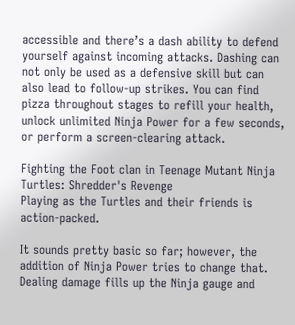accessible and there’s a dash ability to defend yourself against incoming attacks. Dashing can not only be used as a defensive skill but can also lead to follow-up strikes. You can find pizza throughout stages to refill your health, unlock unlimited Ninja Power for a few seconds, or perform a screen-clearing attack.

Fighting the Foot clan in Teenage Mutant Ninja Turtles: Shredder's Revenge
Playing as the Turtles and their friends is action-packed.

It sounds pretty basic so far; however, the addition of Ninja Power tries to change that. Dealing damage fills up the Ninja gauge and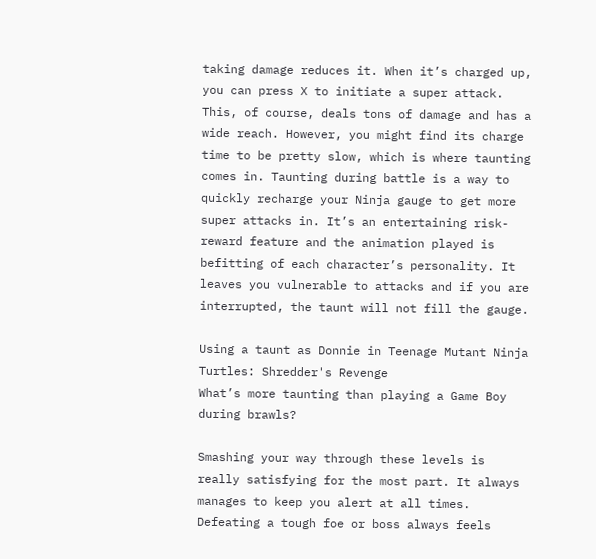taking damage reduces it. When it’s charged up, you can press X to initiate a super attack. This, of course, deals tons of damage and has a wide reach. However, you might find its charge time to be pretty slow, which is where taunting comes in. Taunting during battle is a way to quickly recharge your Ninja gauge to get more super attacks in. It’s an entertaining risk-reward feature and the animation played is befitting of each character’s personality. It leaves you vulnerable to attacks and if you are interrupted, the taunt will not fill the gauge.

Using a taunt as Donnie in Teenage Mutant Ninja Turtles: Shredder's Revenge
What’s more taunting than playing a Game Boy during brawls?

Smashing your way through these levels is really satisfying for the most part. It always manages to keep you alert at all times. Defeating a tough foe or boss always feels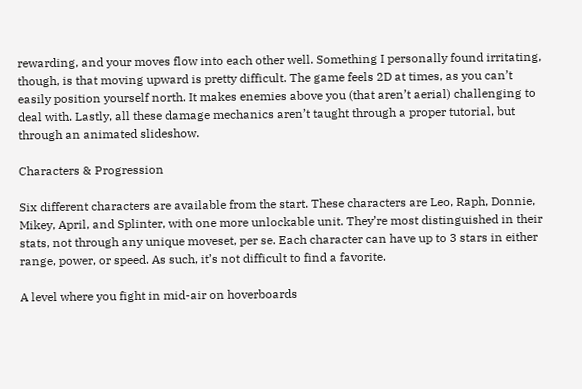rewarding, and your moves flow into each other well. Something I personally found irritating, though, is that moving upward is pretty difficult. The game feels 2D at times, as you can’t easily position yourself north. It makes enemies above you (that aren’t aerial) challenging to deal with. Lastly, all these damage mechanics aren’t taught through a proper tutorial, but through an animated slideshow.

Characters & Progression

Six different characters are available from the start. These characters are Leo, Raph, Donnie, Mikey, April, and Splinter, with one more unlockable unit. They’re most distinguished in their stats, not through any unique moveset, per se. Each character can have up to 3 stars in either range, power, or speed. As such, it’s not difficult to find a favorite.

A level where you fight in mid-air on hoverboards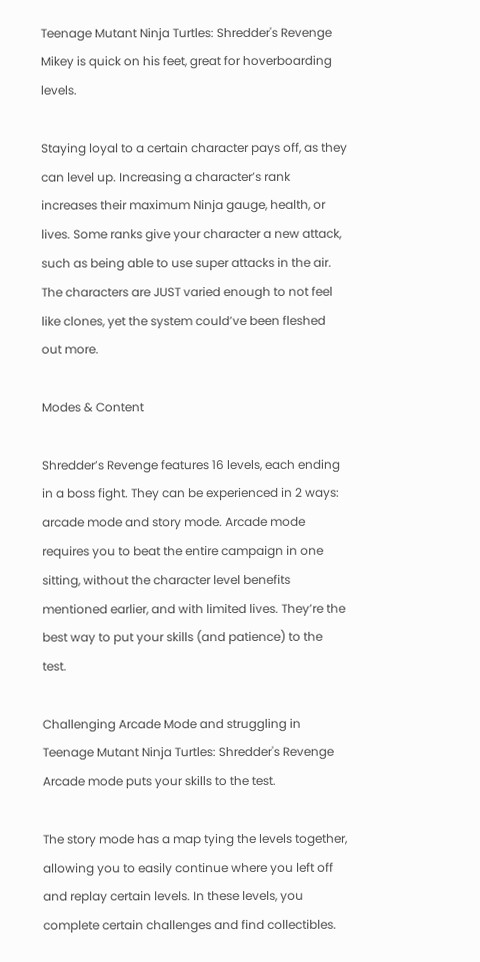Teenage Mutant Ninja Turtles: Shredder's Revenge
Mikey is quick on his feet, great for hoverboarding levels.

Staying loyal to a certain character pays off, as they can level up. Increasing a character’s rank increases their maximum Ninja gauge, health, or lives. Some ranks give your character a new attack, such as being able to use super attacks in the air. The characters are JUST varied enough to not feel like clones, yet the system could’ve been fleshed out more.

Modes & Content

Shredder’s Revenge features 16 levels, each ending in a boss fight. They can be experienced in 2 ways: arcade mode and story mode. Arcade mode requires you to beat the entire campaign in one sitting, without the character level benefits mentioned earlier, and with limited lives. They’re the best way to put your skills (and patience) to the test.

Challenging Arcade Mode and struggling in Teenage Mutant Ninja Turtles: Shredder's Revenge
Arcade mode puts your skills to the test.

The story mode has a map tying the levels together, allowing you to easily continue where you left off and replay certain levels. In these levels, you complete certain challenges and find collectibles.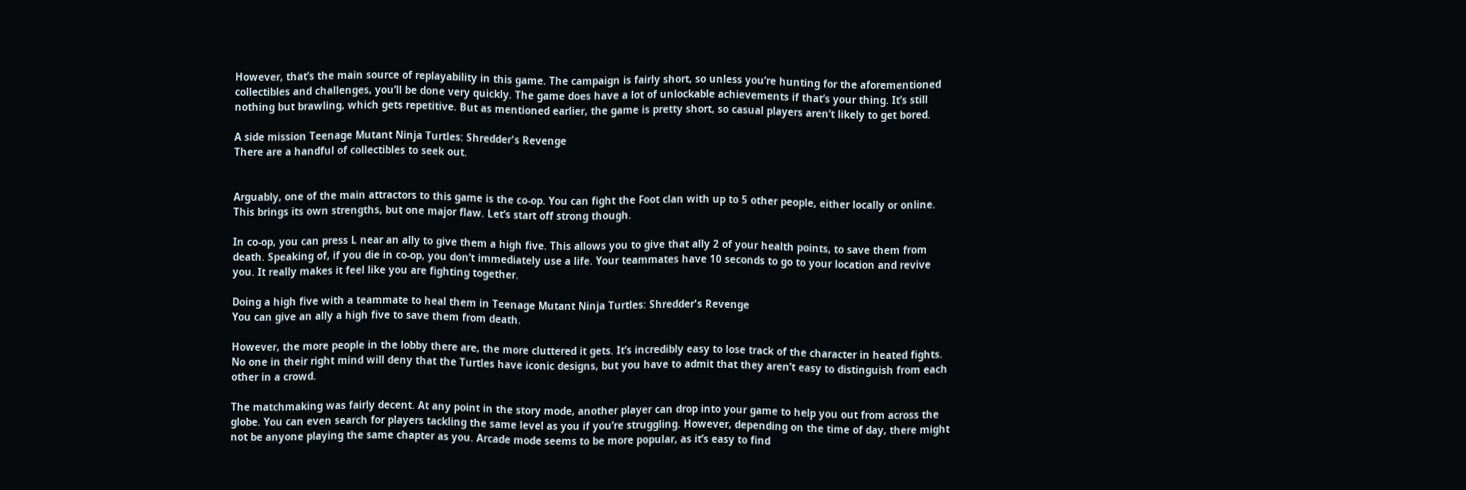However, that’s the main source of replayability in this game. The campaign is fairly short, so unless you’re hunting for the aforementioned collectibles and challenges, you’ll be done very quickly. The game does have a lot of unlockable achievements if that’s your thing. It’s still nothing but brawling, which gets repetitive. But as mentioned earlier, the game is pretty short, so casual players aren’t likely to get bored.

A side mission Teenage Mutant Ninja Turtles: Shredder's Revenge
There are a handful of collectibles to seek out.


Arguably, one of the main attractors to this game is the co-op. You can fight the Foot clan with up to 5 other people, either locally or online. This brings its own strengths, but one major flaw. Let’s start off strong though.

In co-op, you can press L near an ally to give them a high five. This allows you to give that ally 2 of your health points, to save them from death. Speaking of, if you die in co-op, you don’t immediately use a life. Your teammates have 10 seconds to go to your location and revive you. It really makes it feel like you are fighting together.

Doing a high five with a teammate to heal them in Teenage Mutant Ninja Turtles: Shredder's Revenge
You can give an ally a high five to save them from death.

However, the more people in the lobby there are, the more cluttered it gets. It’s incredibly easy to lose track of the character in heated fights. No one in their right mind will deny that the Turtles have iconic designs, but you have to admit that they aren’t easy to distinguish from each other in a crowd.

The matchmaking was fairly decent. At any point in the story mode, another player can drop into your game to help you out from across the globe. You can even search for players tackling the same level as you if you’re struggling. However, depending on the time of day, there might not be anyone playing the same chapter as you. Arcade mode seems to be more popular, as it’s easy to find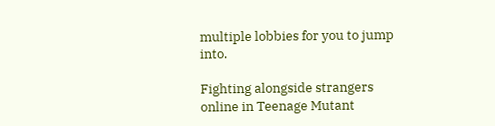multiple lobbies for you to jump into.

Fighting alongside strangers online in Teenage Mutant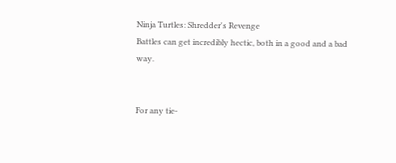Ninja Turtles: Shredder's Revenge
Battles can get incredibly hectic, both in a good and a bad way.


For any tie-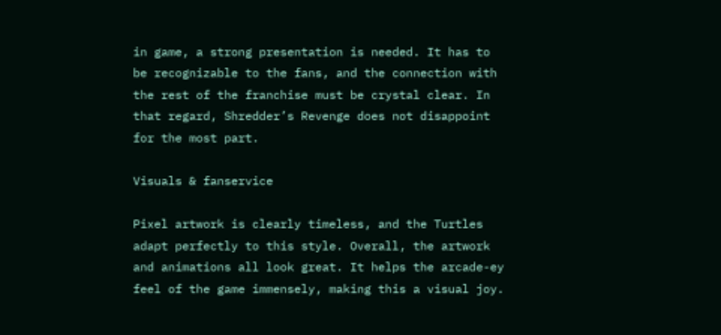in game, a strong presentation is needed. It has to be recognizable to the fans, and the connection with the rest of the franchise must be crystal clear. In that regard, Shredder’s Revenge does not disappoint for the most part.

Visuals & fanservice

Pixel artwork is clearly timeless, and the Turtles adapt perfectly to this style. Overall, the artwork and animations all look great. It helps the arcade-ey feel of the game immensely, making this a visual joy.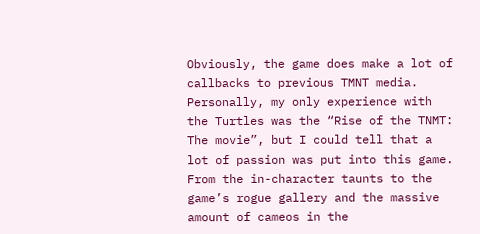Obviously, the game does make a lot of callbacks to previous TMNT media. Personally, my only experience with the Turtles was the “Rise of the TNMT: The movie”, but I could tell that a lot of passion was put into this game. From the in-character taunts to the game’s rogue gallery and the massive amount of cameos in the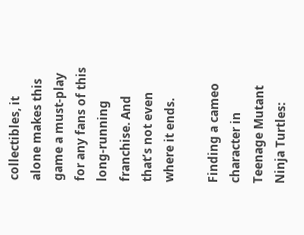collectibles, it alone makes this game a must-play for any fans of this long-running franchise. And that’s not even where it ends.

Finding a cameo character in Teenage Mutant Ninja Turtles: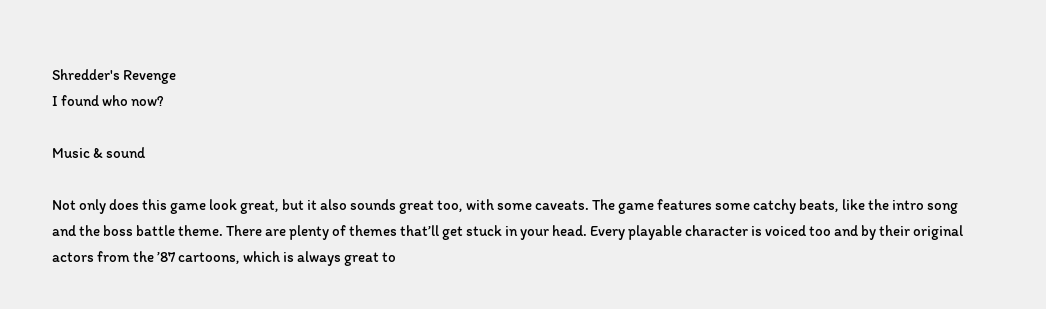Shredder's Revenge
I found who now?

Music & sound

Not only does this game look great, but it also sounds great too, with some caveats. The game features some catchy beats, like the intro song and the boss battle theme. There are plenty of themes that’ll get stuck in your head. Every playable character is voiced too and by their original actors from the ’87 cartoons, which is always great to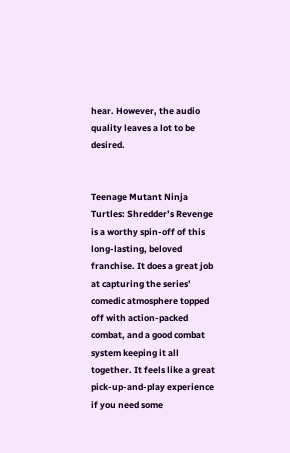hear. However, the audio quality leaves a lot to be desired.


Teenage Mutant Ninja Turtles: Shredder’s Revenge is a worthy spin-off of this long-lasting, beloved franchise. It does a great job at capturing the series’ comedic atmosphere topped off with action-packed combat, and a good combat system keeping it all together. It feels like a great pick-up-and-play experience if you need some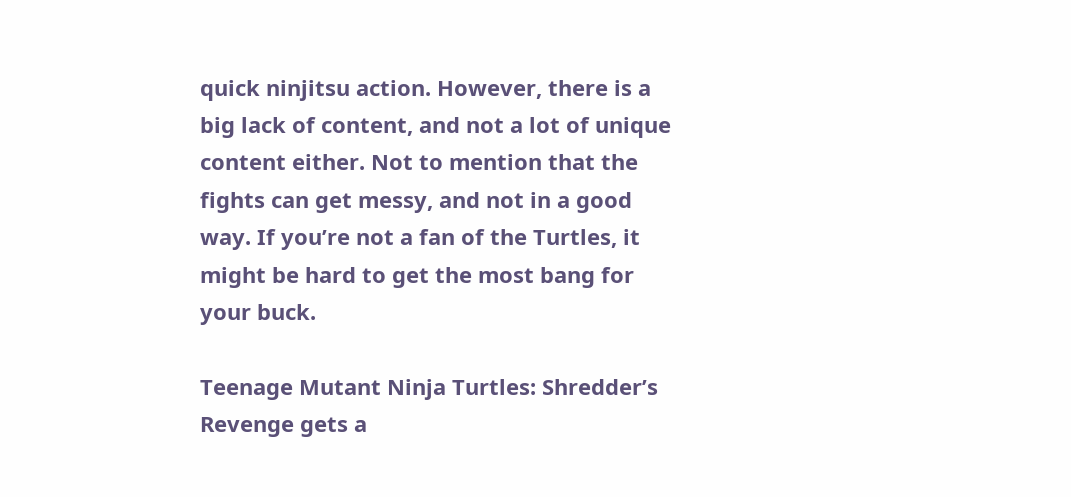quick ninjitsu action. However, there is a big lack of content, and not a lot of unique content either. Not to mention that the fights can get messy, and not in a good way. If you’re not a fan of the Turtles, it might be hard to get the most bang for your buck.

Teenage Mutant Ninja Turtles: Shredder’s Revenge gets a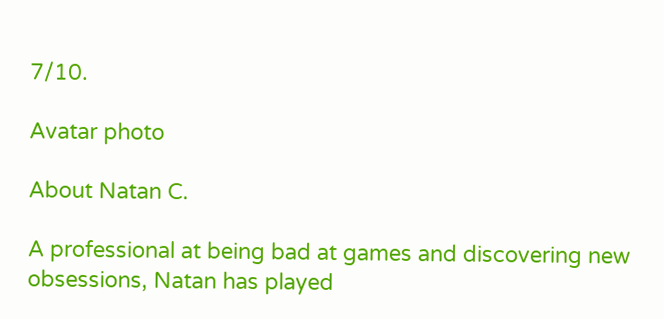7/10.

Avatar photo

About Natan C.

A professional at being bad at games and discovering new obsessions, Natan has played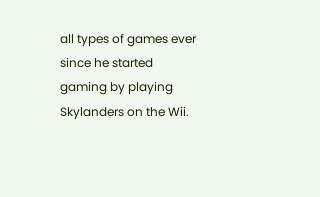all types of games ever since he started gaming by playing Skylanders on the Wii.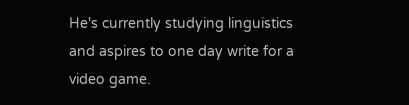He's currently studying linguistics and aspires to one day write for a video game.